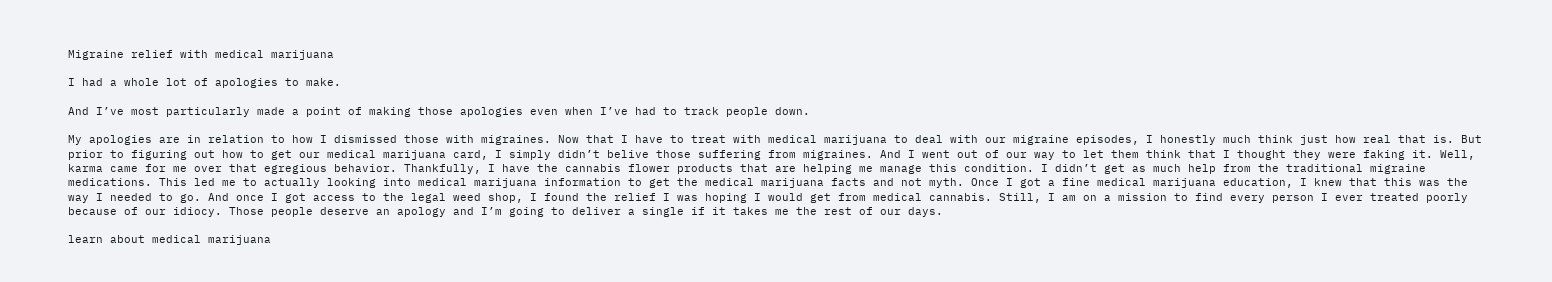Migraine relief with medical marijuana

I had a whole lot of apologies to make.

And I’ve most particularly made a point of making those apologies even when I’ve had to track people down.

My apologies are in relation to how I dismissed those with migraines. Now that I have to treat with medical marijuana to deal with our migraine episodes, I honestly much think just how real that is. But prior to figuring out how to get our medical marijuana card, I simply didn’t belive those suffering from migraines. And I went out of our way to let them think that I thought they were faking it. Well, karma came for me over that egregious behavior. Thankfully, I have the cannabis flower products that are helping me manage this condition. I didn’t get as much help from the traditional migraine medications. This led me to actually looking into medical marijuana information to get the medical marijuana facts and not myth. Once I got a fine medical marijuana education, I knew that this was the way I needed to go. And once I got access to the legal weed shop, I found the relief I was hoping I would get from medical cannabis. Still, I am on a mission to find every person I ever treated poorly because of our idiocy. Those people deserve an apology and I’m going to deliver a single if it takes me the rest of our days.

learn about medical marijuana